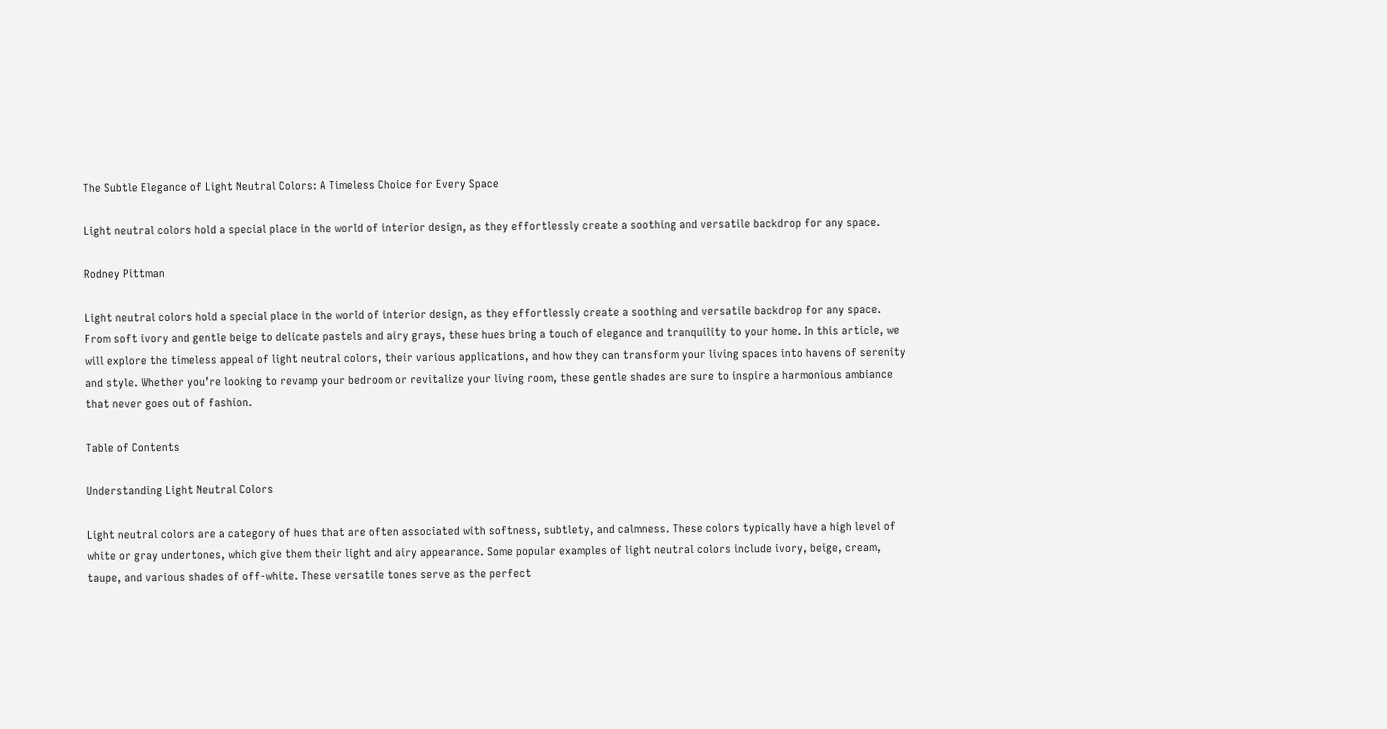The Subtle Elegance of Light Neutral Colors: A Timeless Choice for Every Space

Light neutral colors hold a special place in the world of interior design, as they effortlessly create a soothing and versatile backdrop for any space.

Rodney Pittman

Light neutral colors hold a special place in the world of interior design, as they effortlessly create a soothing and versatile backdrop for any space. From soft ivory and gentle beige to delicate pastels and airy grays, these hues bring a touch of elegance and tranquility to your home. In this article, we will explore the timeless appeal of light neutral colors, their various applications, and how they can transform your living spaces into havens of serenity and style. Whether you’re looking to revamp your bedroom or revitalize your living room, these gentle shades are sure to inspire a harmonious ambiance that never goes out of fashion.

Table of Contents

Understanding Light Neutral Colors

Light neutral colors are a category of hues that are often associated with softness, subtlety, and calmness. These colors typically have a high level of white or gray undertones, which give them their light and airy appearance. Some popular examples of light neutral colors include ivory, beige, cream, taupe, and various shades of off-white. These versatile tones serve as the perfect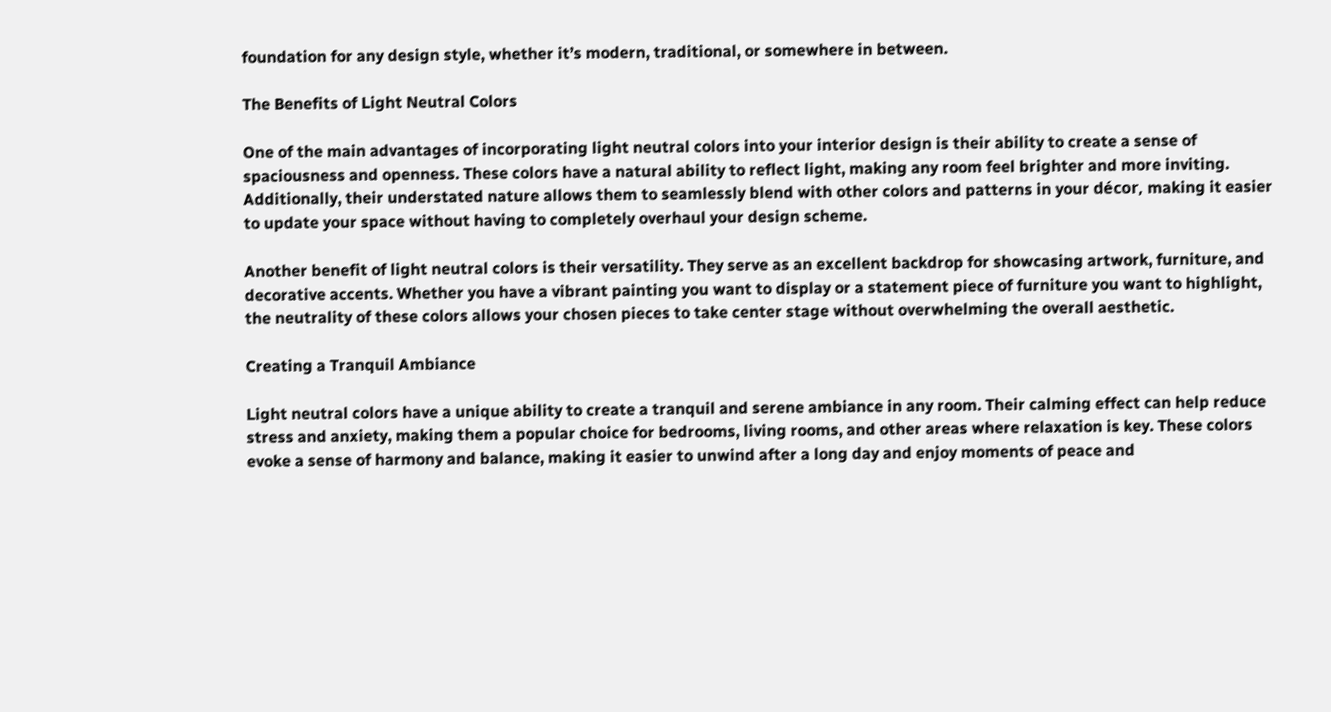foundation for any design style, whether it’s modern, traditional, or somewhere in between.

The Benefits of Light Neutral Colors

One of the main advantages of incorporating light neutral colors into your interior design is their ability to create a sense of spaciousness and openness. These colors have a natural ability to reflect light, making any room feel brighter and more inviting. Additionally, their understated nature allows them to seamlessly blend with other colors and patterns in your décor, making it easier to update your space without having to completely overhaul your design scheme.

Another benefit of light neutral colors is their versatility. They serve as an excellent backdrop for showcasing artwork, furniture, and decorative accents. Whether you have a vibrant painting you want to display or a statement piece of furniture you want to highlight, the neutrality of these colors allows your chosen pieces to take center stage without overwhelming the overall aesthetic.

Creating a Tranquil Ambiance

Light neutral colors have a unique ability to create a tranquil and serene ambiance in any room. Their calming effect can help reduce stress and anxiety, making them a popular choice for bedrooms, living rooms, and other areas where relaxation is key. These colors evoke a sense of harmony and balance, making it easier to unwind after a long day and enjoy moments of peace and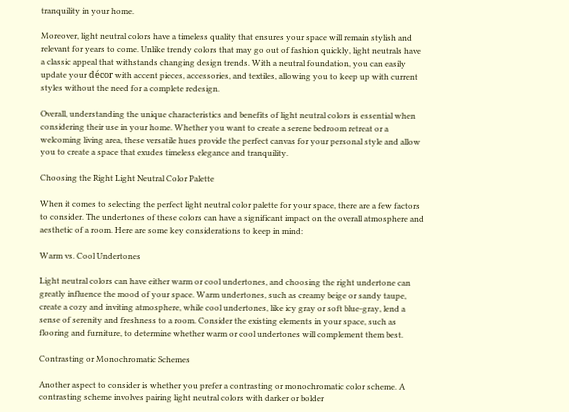tranquility in your home.

Moreover, light neutral colors have a timeless quality that ensures your space will remain stylish and relevant for years to come. Unlike trendy colors that may go out of fashion quickly, light neutrals have a classic appeal that withstands changing design trends. With a neutral foundation, you can easily update your décor with accent pieces, accessories, and textiles, allowing you to keep up with current styles without the need for a complete redesign.

Overall, understanding the unique characteristics and benefits of light neutral colors is essential when considering their use in your home. Whether you want to create a serene bedroom retreat or a welcoming living area, these versatile hues provide the perfect canvas for your personal style and allow you to create a space that exudes timeless elegance and tranquility.

Choosing the Right Light Neutral Color Palette

When it comes to selecting the perfect light neutral color palette for your space, there are a few factors to consider. The undertones of these colors can have a significant impact on the overall atmosphere and aesthetic of a room. Here are some key considerations to keep in mind:

Warm vs. Cool Undertones

Light neutral colors can have either warm or cool undertones, and choosing the right undertone can greatly influence the mood of your space. Warm undertones, such as creamy beige or sandy taupe, create a cozy and inviting atmosphere, while cool undertones, like icy gray or soft blue-gray, lend a sense of serenity and freshness to a room. Consider the existing elements in your space, such as flooring and furniture, to determine whether warm or cool undertones will complement them best.

Contrasting or Monochromatic Schemes

Another aspect to consider is whether you prefer a contrasting or monochromatic color scheme. A contrasting scheme involves pairing light neutral colors with darker or bolder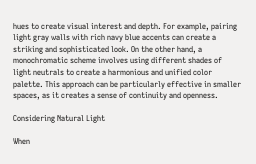hues to create visual interest and depth. For example, pairing light gray walls with rich navy blue accents can create a striking and sophisticated look. On the other hand, a monochromatic scheme involves using different shades of light neutrals to create a harmonious and unified color palette. This approach can be particularly effective in smaller spaces, as it creates a sense of continuity and openness.

Considering Natural Light

When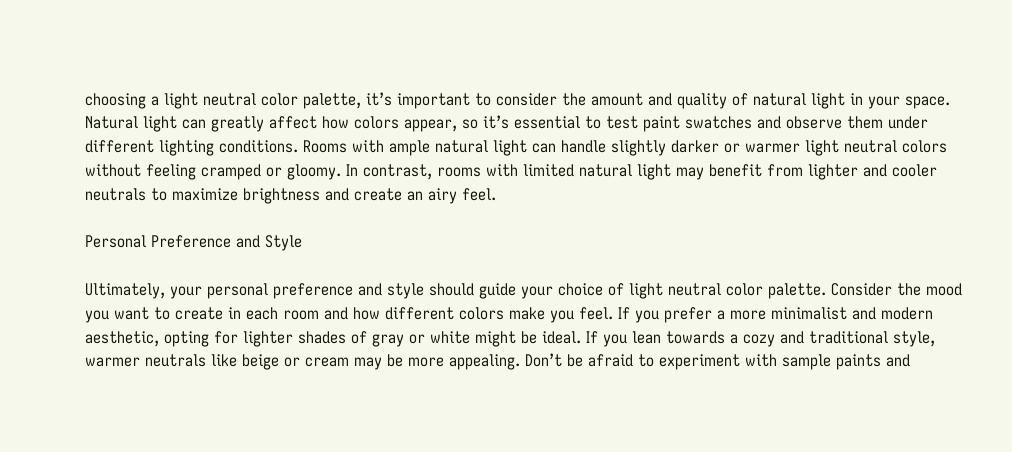choosing a light neutral color palette, it’s important to consider the amount and quality of natural light in your space. Natural light can greatly affect how colors appear, so it’s essential to test paint swatches and observe them under different lighting conditions. Rooms with ample natural light can handle slightly darker or warmer light neutral colors without feeling cramped or gloomy. In contrast, rooms with limited natural light may benefit from lighter and cooler neutrals to maximize brightness and create an airy feel.

Personal Preference and Style

Ultimately, your personal preference and style should guide your choice of light neutral color palette. Consider the mood you want to create in each room and how different colors make you feel. If you prefer a more minimalist and modern aesthetic, opting for lighter shades of gray or white might be ideal. If you lean towards a cozy and traditional style, warmer neutrals like beige or cream may be more appealing. Don’t be afraid to experiment with sample paints and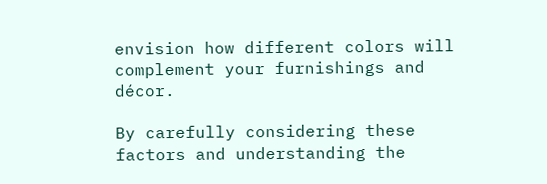envision how different colors will complement your furnishings and décor.

By carefully considering these factors and understanding the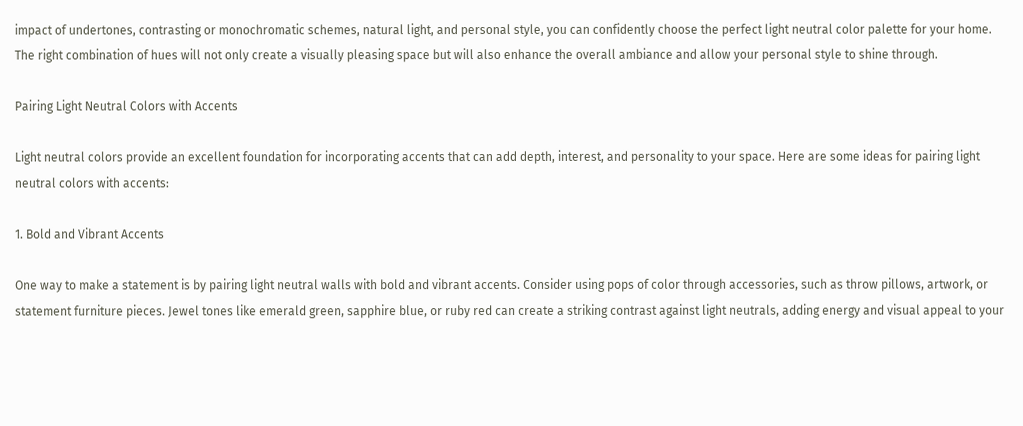impact of undertones, contrasting or monochromatic schemes, natural light, and personal style, you can confidently choose the perfect light neutral color palette for your home. The right combination of hues will not only create a visually pleasing space but will also enhance the overall ambiance and allow your personal style to shine through.

Pairing Light Neutral Colors with Accents

Light neutral colors provide an excellent foundation for incorporating accents that can add depth, interest, and personality to your space. Here are some ideas for pairing light neutral colors with accents:

1. Bold and Vibrant Accents

One way to make a statement is by pairing light neutral walls with bold and vibrant accents. Consider using pops of color through accessories, such as throw pillows, artwork, or statement furniture pieces. Jewel tones like emerald green, sapphire blue, or ruby red can create a striking contrast against light neutrals, adding energy and visual appeal to your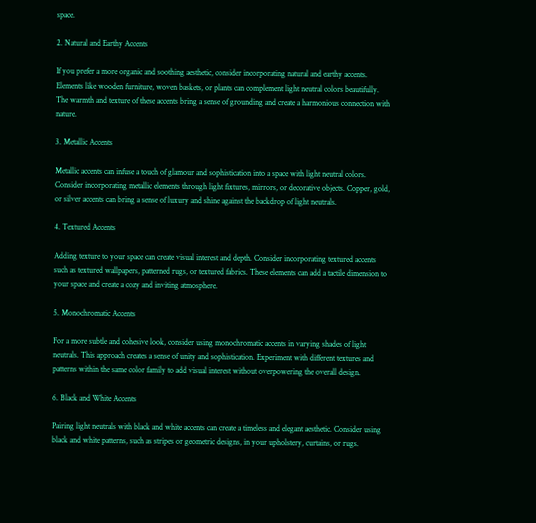space.

2. Natural and Earthy Accents

If you prefer a more organic and soothing aesthetic, consider incorporating natural and earthy accents. Elements like wooden furniture, woven baskets, or plants can complement light neutral colors beautifully. The warmth and texture of these accents bring a sense of grounding and create a harmonious connection with nature.

3. Metallic Accents

Metallic accents can infuse a touch of glamour and sophistication into a space with light neutral colors. Consider incorporating metallic elements through light fixtures, mirrors, or decorative objects. Copper, gold, or silver accents can bring a sense of luxury and shine against the backdrop of light neutrals.

4. Textured Accents

Adding texture to your space can create visual interest and depth. Consider incorporating textured accents such as textured wallpapers, patterned rugs, or textured fabrics. These elements can add a tactile dimension to your space and create a cozy and inviting atmosphere.

5. Monochromatic Accents

For a more subtle and cohesive look, consider using monochromatic accents in varying shades of light neutrals. This approach creates a sense of unity and sophistication. Experiment with different textures and patterns within the same color family to add visual interest without overpowering the overall design.

6. Black and White Accents

Pairing light neutrals with black and white accents can create a timeless and elegant aesthetic. Consider using black and white patterns, such as stripes or geometric designs, in your upholstery, curtains, or rugs.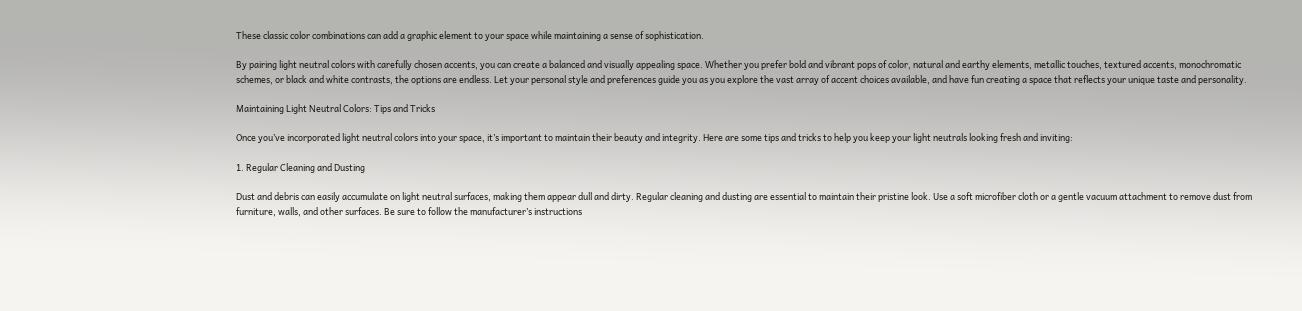These classic color combinations can add a graphic element to your space while maintaining a sense of sophistication.

By pairing light neutral colors with carefully chosen accents, you can create a balanced and visually appealing space. Whether you prefer bold and vibrant pops of color, natural and earthy elements, metallic touches, textured accents, monochromatic schemes, or black and white contrasts, the options are endless. Let your personal style and preferences guide you as you explore the vast array of accent choices available, and have fun creating a space that reflects your unique taste and personality.

Maintaining Light Neutral Colors: Tips and Tricks

Once you’ve incorporated light neutral colors into your space, it’s important to maintain their beauty and integrity. Here are some tips and tricks to help you keep your light neutrals looking fresh and inviting:

1. Regular Cleaning and Dusting

Dust and debris can easily accumulate on light neutral surfaces, making them appear dull and dirty. Regular cleaning and dusting are essential to maintain their pristine look. Use a soft microfiber cloth or a gentle vacuum attachment to remove dust from furniture, walls, and other surfaces. Be sure to follow the manufacturer’s instructions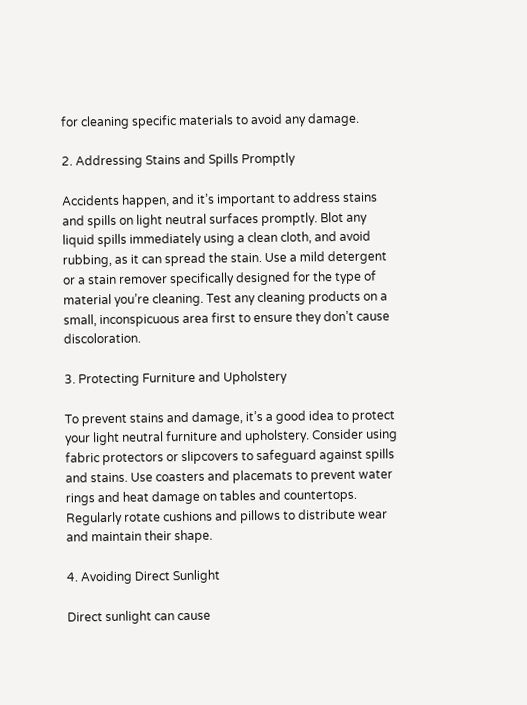for cleaning specific materials to avoid any damage.

2. Addressing Stains and Spills Promptly

Accidents happen, and it’s important to address stains and spills on light neutral surfaces promptly. Blot any liquid spills immediately using a clean cloth, and avoid rubbing, as it can spread the stain. Use a mild detergent or a stain remover specifically designed for the type of material you’re cleaning. Test any cleaning products on a small, inconspicuous area first to ensure they don’t cause discoloration.

3. Protecting Furniture and Upholstery

To prevent stains and damage, it’s a good idea to protect your light neutral furniture and upholstery. Consider using fabric protectors or slipcovers to safeguard against spills and stains. Use coasters and placemats to prevent water rings and heat damage on tables and countertops. Regularly rotate cushions and pillows to distribute wear and maintain their shape.

4. Avoiding Direct Sunlight

Direct sunlight can cause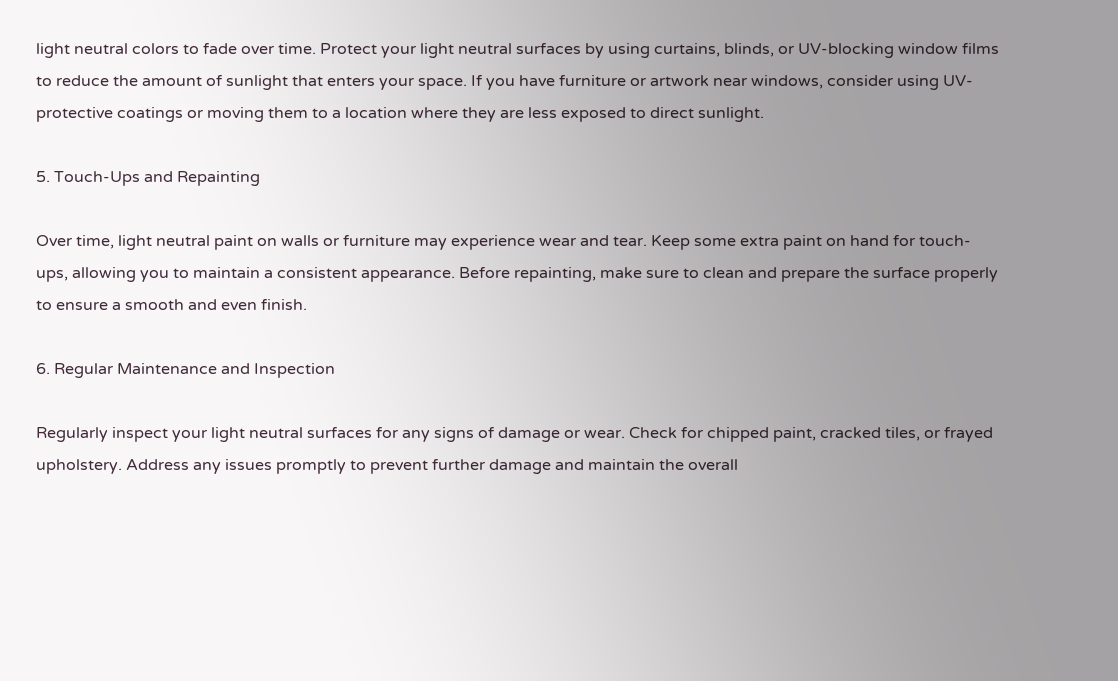light neutral colors to fade over time. Protect your light neutral surfaces by using curtains, blinds, or UV-blocking window films to reduce the amount of sunlight that enters your space. If you have furniture or artwork near windows, consider using UV-protective coatings or moving them to a location where they are less exposed to direct sunlight.

5. Touch-Ups and Repainting

Over time, light neutral paint on walls or furniture may experience wear and tear. Keep some extra paint on hand for touch-ups, allowing you to maintain a consistent appearance. Before repainting, make sure to clean and prepare the surface properly to ensure a smooth and even finish.

6. Regular Maintenance and Inspection

Regularly inspect your light neutral surfaces for any signs of damage or wear. Check for chipped paint, cracked tiles, or frayed upholstery. Address any issues promptly to prevent further damage and maintain the overall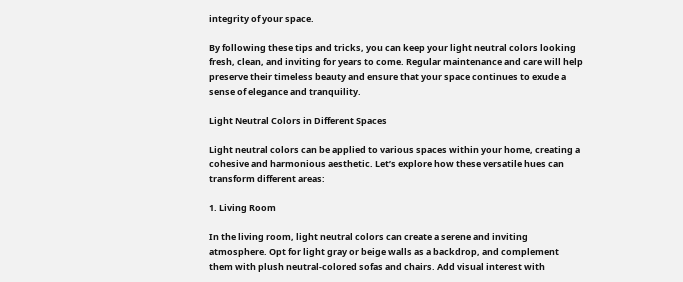integrity of your space.

By following these tips and tricks, you can keep your light neutral colors looking fresh, clean, and inviting for years to come. Regular maintenance and care will help preserve their timeless beauty and ensure that your space continues to exude a sense of elegance and tranquility.

Light Neutral Colors in Different Spaces

Light neutral colors can be applied to various spaces within your home, creating a cohesive and harmonious aesthetic. Let’s explore how these versatile hues can transform different areas:

1. Living Room

In the living room, light neutral colors can create a serene and inviting atmosphere. Opt for light gray or beige walls as a backdrop, and complement them with plush neutral-colored sofas and chairs. Add visual interest with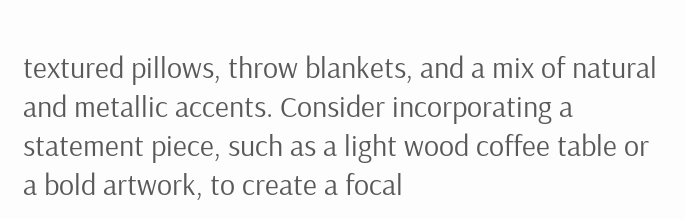textured pillows, throw blankets, and a mix of natural and metallic accents. Consider incorporating a statement piece, such as a light wood coffee table or a bold artwork, to create a focal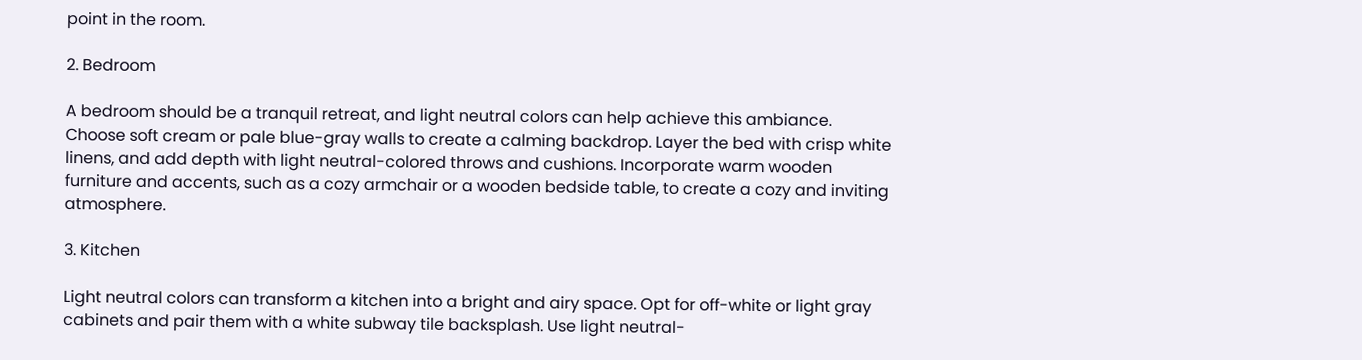point in the room.

2. Bedroom

A bedroom should be a tranquil retreat, and light neutral colors can help achieve this ambiance. Choose soft cream or pale blue-gray walls to create a calming backdrop. Layer the bed with crisp white linens, and add depth with light neutral-colored throws and cushions. Incorporate warm wooden furniture and accents, such as a cozy armchair or a wooden bedside table, to create a cozy and inviting atmosphere.

3. Kitchen

Light neutral colors can transform a kitchen into a bright and airy space. Opt for off-white or light gray cabinets and pair them with a white subway tile backsplash. Use light neutral-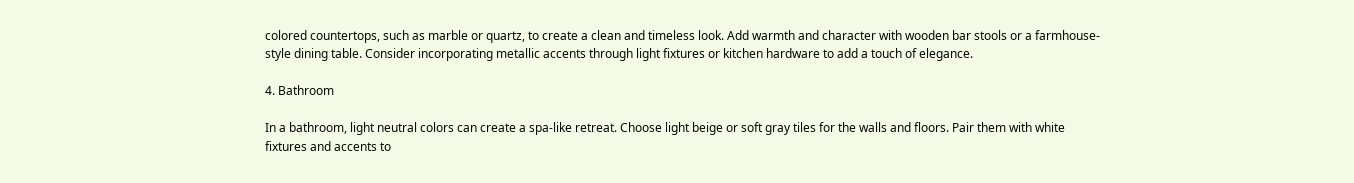colored countertops, such as marble or quartz, to create a clean and timeless look. Add warmth and character with wooden bar stools or a farmhouse-style dining table. Consider incorporating metallic accents through light fixtures or kitchen hardware to add a touch of elegance.

4. Bathroom

In a bathroom, light neutral colors can create a spa-like retreat. Choose light beige or soft gray tiles for the walls and floors. Pair them with white fixtures and accents to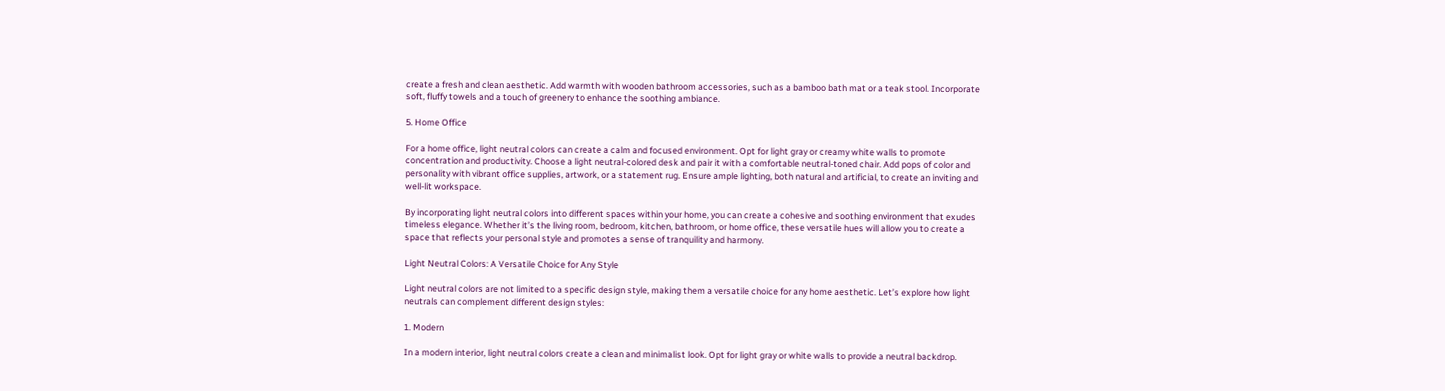create a fresh and clean aesthetic. Add warmth with wooden bathroom accessories, such as a bamboo bath mat or a teak stool. Incorporate soft, fluffy towels and a touch of greenery to enhance the soothing ambiance.

5. Home Office

For a home office, light neutral colors can create a calm and focused environment. Opt for light gray or creamy white walls to promote concentration and productivity. Choose a light neutral-colored desk and pair it with a comfortable neutral-toned chair. Add pops of color and personality with vibrant office supplies, artwork, or a statement rug. Ensure ample lighting, both natural and artificial, to create an inviting and well-lit workspace.

By incorporating light neutral colors into different spaces within your home, you can create a cohesive and soothing environment that exudes timeless elegance. Whether it’s the living room, bedroom, kitchen, bathroom, or home office, these versatile hues will allow you to create a space that reflects your personal style and promotes a sense of tranquility and harmony.

Light Neutral Colors: A Versatile Choice for Any Style

Light neutral colors are not limited to a specific design style, making them a versatile choice for any home aesthetic. Let’s explore how light neutrals can complement different design styles:

1. Modern

In a modern interior, light neutral colors create a clean and minimalist look. Opt for light gray or white walls to provide a neutral backdrop.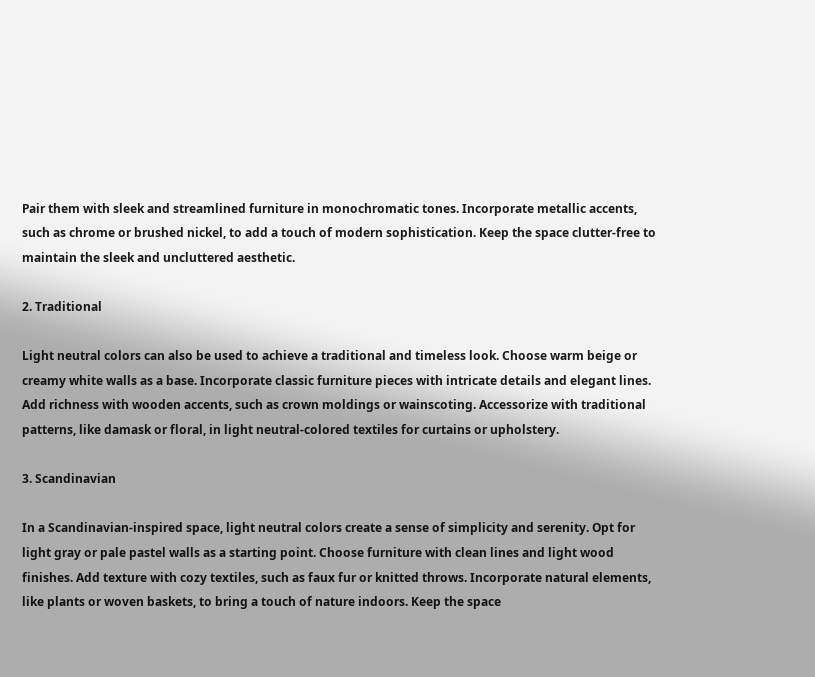Pair them with sleek and streamlined furniture in monochromatic tones. Incorporate metallic accents, such as chrome or brushed nickel, to add a touch of modern sophistication. Keep the space clutter-free to maintain the sleek and uncluttered aesthetic.

2. Traditional

Light neutral colors can also be used to achieve a traditional and timeless look. Choose warm beige or creamy white walls as a base. Incorporate classic furniture pieces with intricate details and elegant lines. Add richness with wooden accents, such as crown moldings or wainscoting. Accessorize with traditional patterns, like damask or floral, in light neutral-colored textiles for curtains or upholstery.

3. Scandinavian

In a Scandinavian-inspired space, light neutral colors create a sense of simplicity and serenity. Opt for light gray or pale pastel walls as a starting point. Choose furniture with clean lines and light wood finishes. Add texture with cozy textiles, such as faux fur or knitted throws. Incorporate natural elements, like plants or woven baskets, to bring a touch of nature indoors. Keep the space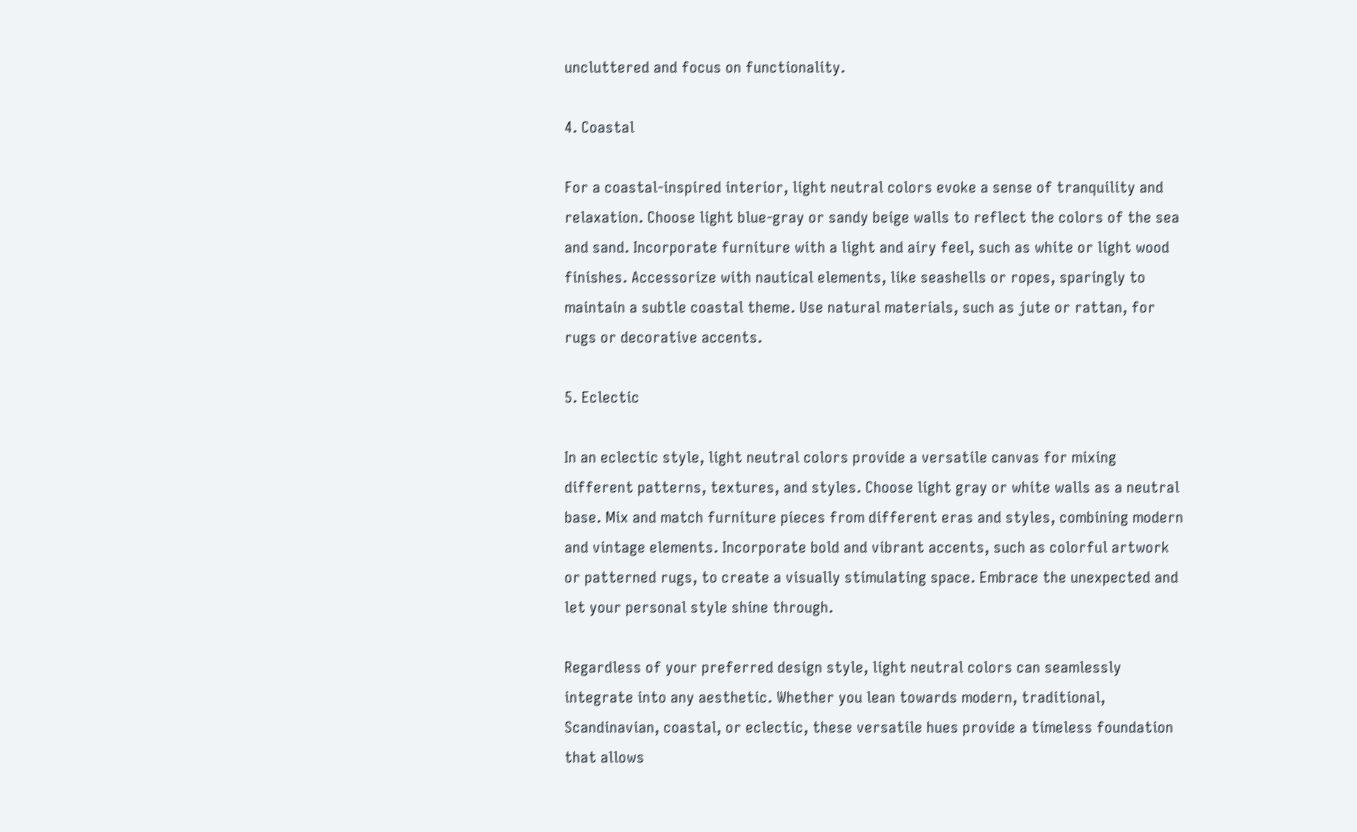uncluttered and focus on functionality.

4. Coastal

For a coastal-inspired interior, light neutral colors evoke a sense of tranquility and relaxation. Choose light blue-gray or sandy beige walls to reflect the colors of the sea and sand. Incorporate furniture with a light and airy feel, such as white or light wood finishes. Accessorize with nautical elements, like seashells or ropes, sparingly to maintain a subtle coastal theme. Use natural materials, such as jute or rattan, for rugs or decorative accents.

5. Eclectic

In an eclectic style, light neutral colors provide a versatile canvas for mixing different patterns, textures, and styles. Choose light gray or white walls as a neutral base. Mix and match furniture pieces from different eras and styles, combining modern and vintage elements. Incorporate bold and vibrant accents, such as colorful artwork or patterned rugs, to create a visually stimulating space. Embrace the unexpected and let your personal style shine through.

Regardless of your preferred design style, light neutral colors can seamlessly integrate into any aesthetic. Whether you lean towards modern, traditional, Scandinavian, coastal, or eclectic, these versatile hues provide a timeless foundation that allows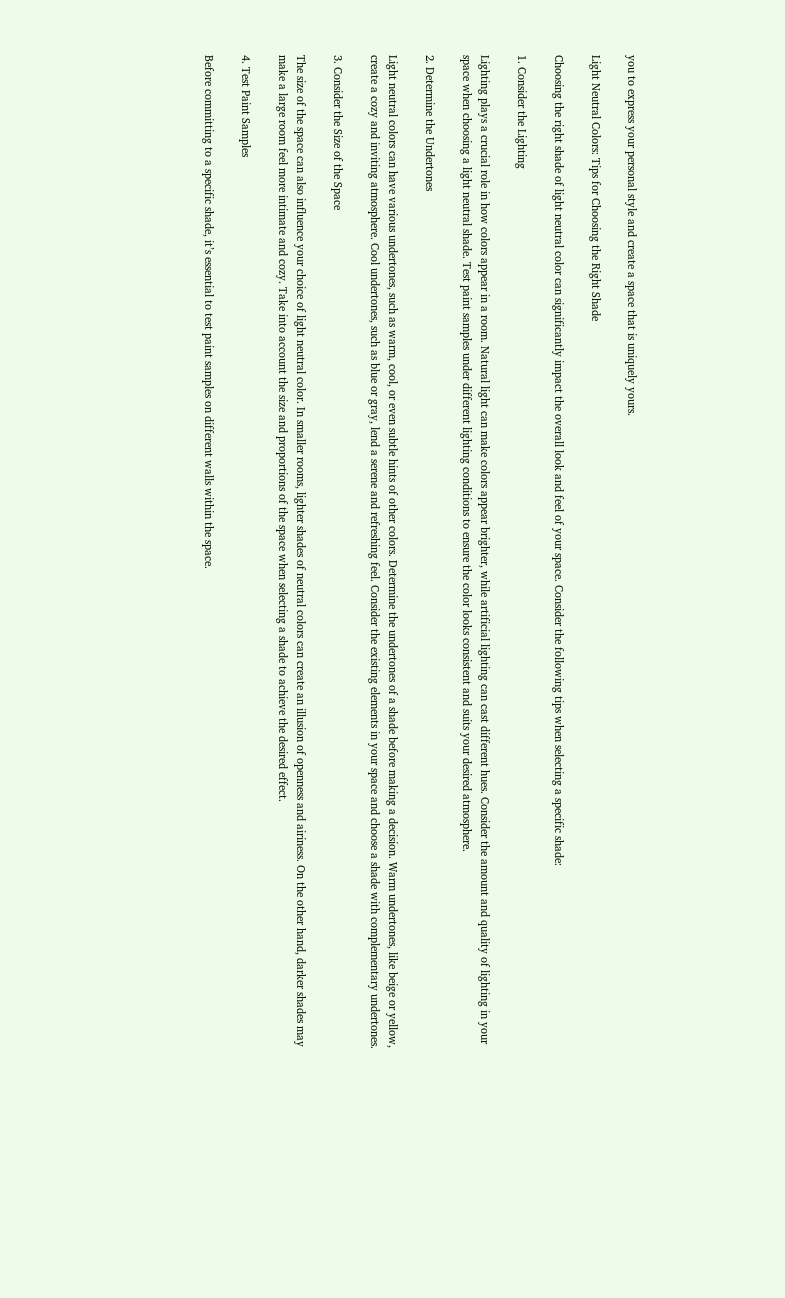you to express your personal style and create a space that is uniquely yours.

Light Neutral Colors: Tips for Choosing the Right Shade

Choosing the right shade of light neutral color can significantly impact the overall look and feel of your space. Consider the following tips when selecting a specific shade:

1. Consider the Lighting

Lighting plays a crucial role in how colors appear in a room. Natural light can make colors appear brighter, while artificial lighting can cast different hues. Consider the amount and quality of lighting in your space when choosing a light neutral shade. Test paint samples under different lighting conditions to ensure the color looks consistent and suits your desired atmosphere.

2. Determine the Undertones

Light neutral colors can have various undertones, such as warm, cool, or even subtle hints of other colors. Determine the undertones of a shade before making a decision. Warm undertones, like beige or yellow, create a cozy and inviting atmosphere. Cool undertones, such as blue or gray, lend a serene and refreshing feel. Consider the existing elements in your space and choose a shade with complementary undertones.

3. Consider the Size of the Space

The size of the space can also influence your choice of light neutral color. In smaller rooms, lighter shades of neutral colors can create an illusion of openness and airiness. On the other hand, darker shades may make a large room feel more intimate and cozy. Take into account the size and proportions of the space when selecting a shade to achieve the desired effect.

4. Test Paint Samples

Before committing to a specific shade, it’s essential to test paint samples on different walls within the space.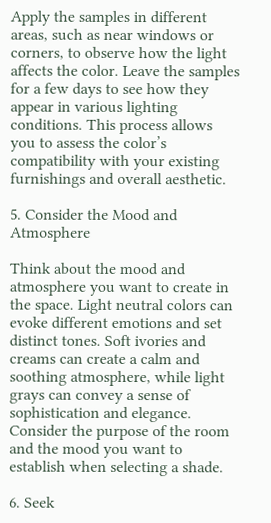Apply the samples in different areas, such as near windows or corners, to observe how the light affects the color. Leave the samples for a few days to see how they appear in various lighting conditions. This process allows you to assess the color’s compatibility with your existing furnishings and overall aesthetic.

5. Consider the Mood and Atmosphere

Think about the mood and atmosphere you want to create in the space. Light neutral colors can evoke different emotions and set distinct tones. Soft ivories and creams can create a calm and soothing atmosphere, while light grays can convey a sense of sophistication and elegance. Consider the purpose of the room and the mood you want to establish when selecting a shade.

6. Seek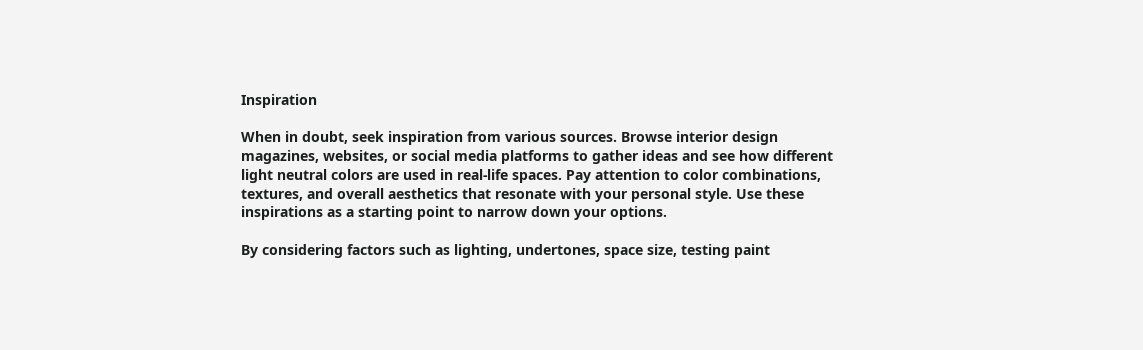Inspiration

When in doubt, seek inspiration from various sources. Browse interior design magazines, websites, or social media platforms to gather ideas and see how different light neutral colors are used in real-life spaces. Pay attention to color combinations, textures, and overall aesthetics that resonate with your personal style. Use these inspirations as a starting point to narrow down your options.

By considering factors such as lighting, undertones, space size, testing paint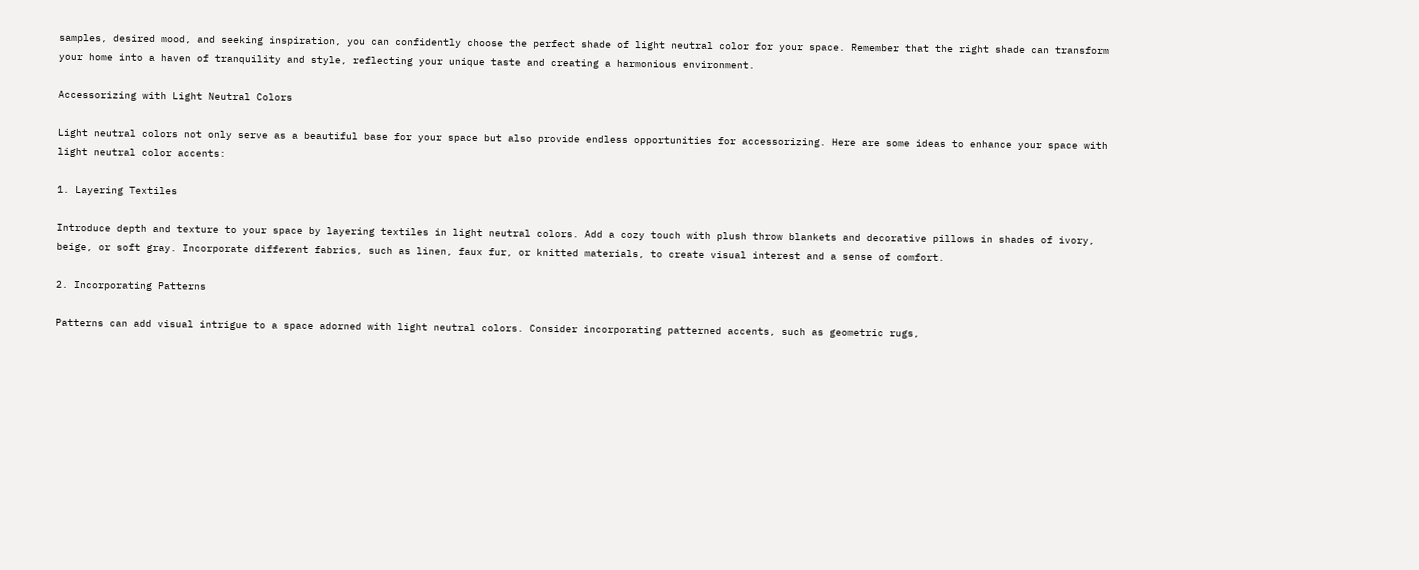samples, desired mood, and seeking inspiration, you can confidently choose the perfect shade of light neutral color for your space. Remember that the right shade can transform your home into a haven of tranquility and style, reflecting your unique taste and creating a harmonious environment.

Accessorizing with Light Neutral Colors

Light neutral colors not only serve as a beautiful base for your space but also provide endless opportunities for accessorizing. Here are some ideas to enhance your space with light neutral color accents:

1. Layering Textiles

Introduce depth and texture to your space by layering textiles in light neutral colors. Add a cozy touch with plush throw blankets and decorative pillows in shades of ivory, beige, or soft gray. Incorporate different fabrics, such as linen, faux fur, or knitted materials, to create visual interest and a sense of comfort.

2. Incorporating Patterns

Patterns can add visual intrigue to a space adorned with light neutral colors. Consider incorporating patterned accents, such as geometric rugs,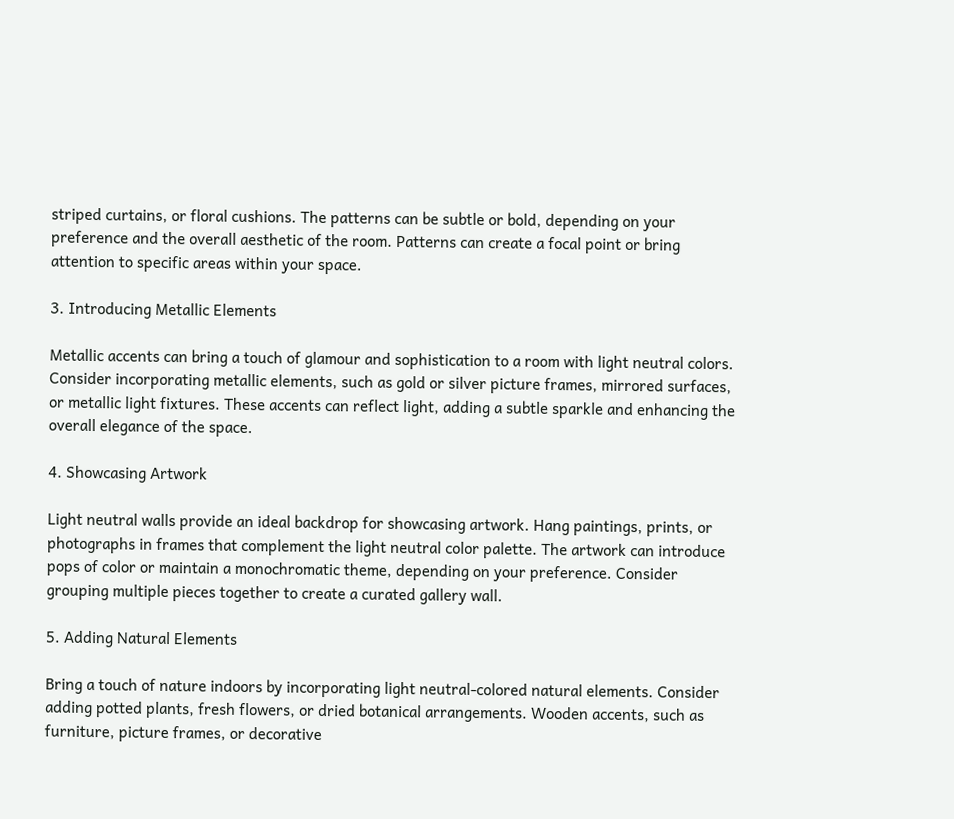striped curtains, or floral cushions. The patterns can be subtle or bold, depending on your preference and the overall aesthetic of the room. Patterns can create a focal point or bring attention to specific areas within your space.

3. Introducing Metallic Elements

Metallic accents can bring a touch of glamour and sophistication to a room with light neutral colors. Consider incorporating metallic elements, such as gold or silver picture frames, mirrored surfaces, or metallic light fixtures. These accents can reflect light, adding a subtle sparkle and enhancing the overall elegance of the space.

4. Showcasing Artwork

Light neutral walls provide an ideal backdrop for showcasing artwork. Hang paintings, prints, or photographs in frames that complement the light neutral color palette. The artwork can introduce pops of color or maintain a monochromatic theme, depending on your preference. Consider grouping multiple pieces together to create a curated gallery wall.

5. Adding Natural Elements

Bring a touch of nature indoors by incorporating light neutral-colored natural elements. Consider adding potted plants, fresh flowers, or dried botanical arrangements. Wooden accents, such as furniture, picture frames, or decorative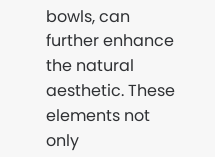bowls, can further enhance the natural aesthetic. These elements not only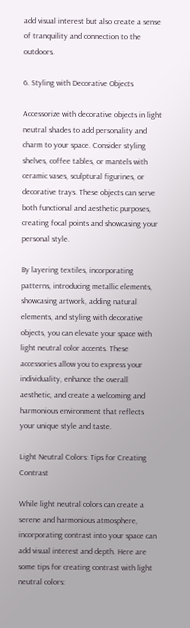add visual interest but also create a sense of tranquility and connection to the outdoors.

6. Styling with Decorative Objects

Accessorize with decorative objects in light neutral shades to add personality and charm to your space. Consider styling shelves, coffee tables, or mantels with ceramic vases, sculptural figurines, or decorative trays. These objects can serve both functional and aesthetic purposes, creating focal points and showcasing your personal style.

By layering textiles, incorporating patterns, introducing metallic elements, showcasing artwork, adding natural elements, and styling with decorative objects, you can elevate your space with light neutral color accents. These accessories allow you to express your individuality, enhance the overall aesthetic, and create a welcoming and harmonious environment that reflects your unique style and taste.

Light Neutral Colors: Tips for Creating Contrast

While light neutral colors can create a serene and harmonious atmosphere, incorporating contrast into your space can add visual interest and depth. Here are some tips for creating contrast with light neutral colors: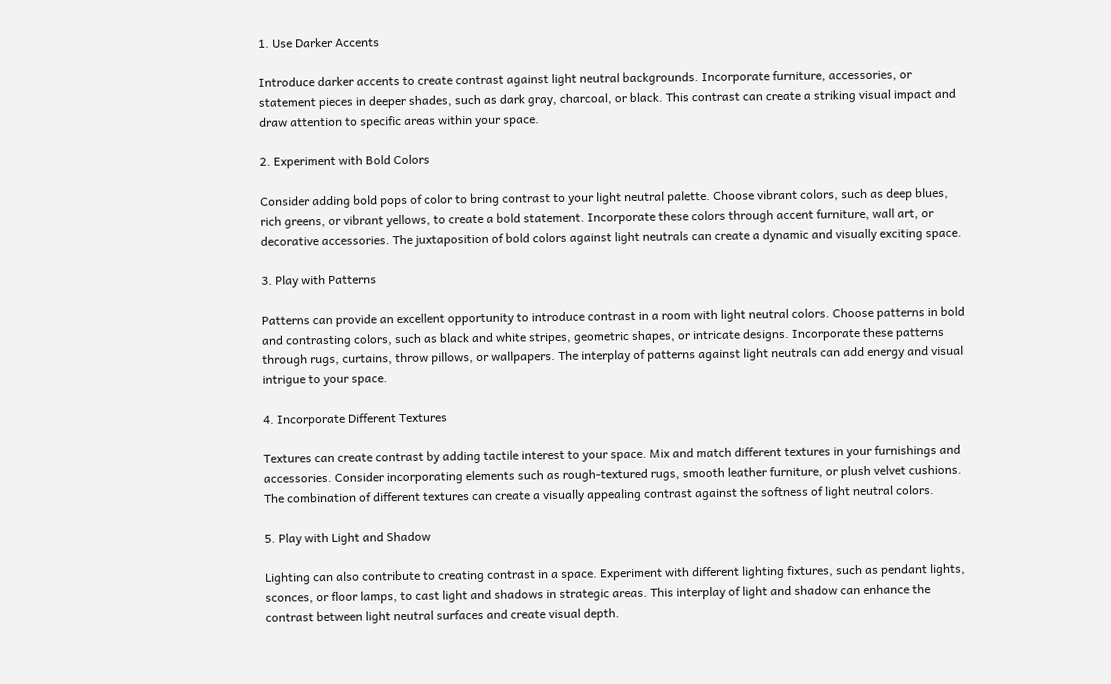1. Use Darker Accents

Introduce darker accents to create contrast against light neutral backgrounds. Incorporate furniture, accessories, or statement pieces in deeper shades, such as dark gray, charcoal, or black. This contrast can create a striking visual impact and draw attention to specific areas within your space.

2. Experiment with Bold Colors

Consider adding bold pops of color to bring contrast to your light neutral palette. Choose vibrant colors, such as deep blues, rich greens, or vibrant yellows, to create a bold statement. Incorporate these colors through accent furniture, wall art, or decorative accessories. The juxtaposition of bold colors against light neutrals can create a dynamic and visually exciting space.

3. Play with Patterns

Patterns can provide an excellent opportunity to introduce contrast in a room with light neutral colors. Choose patterns in bold and contrasting colors, such as black and white stripes, geometric shapes, or intricate designs. Incorporate these patterns through rugs, curtains, throw pillows, or wallpapers. The interplay of patterns against light neutrals can add energy and visual intrigue to your space.

4. Incorporate Different Textures

Textures can create contrast by adding tactile interest to your space. Mix and match different textures in your furnishings and accessories. Consider incorporating elements such as rough-textured rugs, smooth leather furniture, or plush velvet cushions. The combination of different textures can create a visually appealing contrast against the softness of light neutral colors.

5. Play with Light and Shadow

Lighting can also contribute to creating contrast in a space. Experiment with different lighting fixtures, such as pendant lights, sconces, or floor lamps, to cast light and shadows in strategic areas. This interplay of light and shadow can enhance the contrast between light neutral surfaces and create visual depth.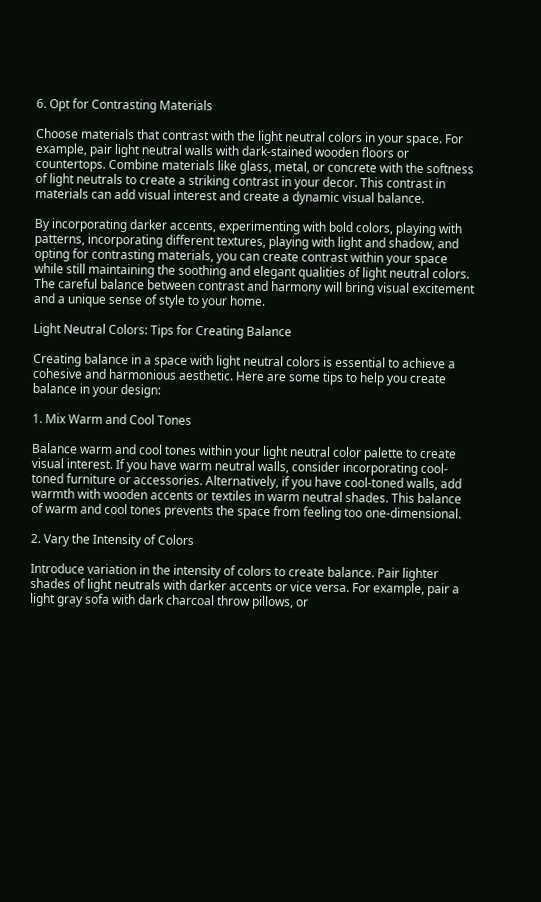6. Opt for Contrasting Materials

Choose materials that contrast with the light neutral colors in your space. For example, pair light neutral walls with dark-stained wooden floors or countertops. Combine materials like glass, metal, or concrete with the softness of light neutrals to create a striking contrast in your decor. This contrast in materials can add visual interest and create a dynamic visual balance.

By incorporating darker accents, experimenting with bold colors, playing with patterns, incorporating different textures, playing with light and shadow, and opting for contrasting materials, you can create contrast within your space while still maintaining the soothing and elegant qualities of light neutral colors. The careful balance between contrast and harmony will bring visual excitement and a unique sense of style to your home.

Light Neutral Colors: Tips for Creating Balance

Creating balance in a space with light neutral colors is essential to achieve a cohesive and harmonious aesthetic. Here are some tips to help you create balance in your design:

1. Mix Warm and Cool Tones

Balance warm and cool tones within your light neutral color palette to create visual interest. If you have warm neutral walls, consider incorporating cool-toned furniture or accessories. Alternatively, if you have cool-toned walls, add warmth with wooden accents or textiles in warm neutral shades. This balance of warm and cool tones prevents the space from feeling too one-dimensional.

2. Vary the Intensity of Colors

Introduce variation in the intensity of colors to create balance. Pair lighter shades of light neutrals with darker accents or vice versa. For example, pair a light gray sofa with dark charcoal throw pillows, or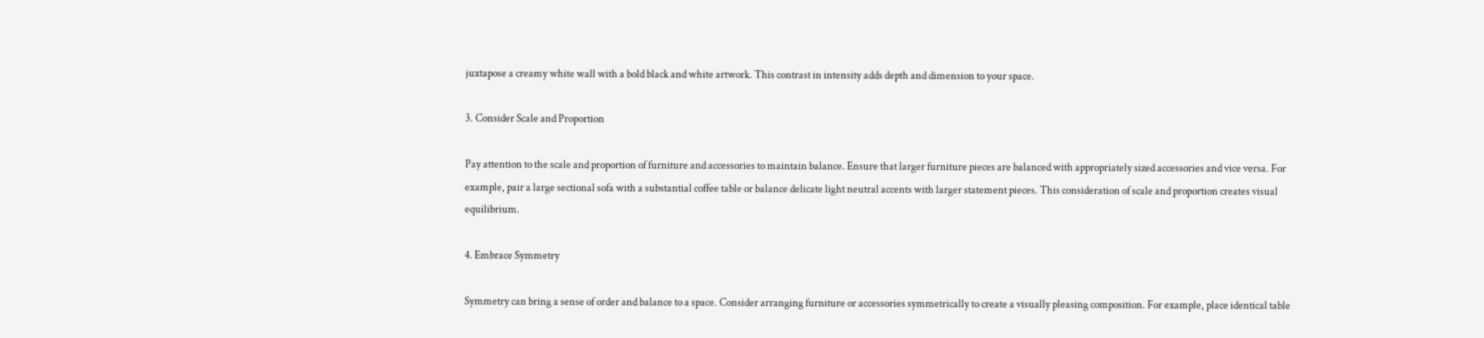juxtapose a creamy white wall with a bold black and white artwork. This contrast in intensity adds depth and dimension to your space.

3. Consider Scale and Proportion

Pay attention to the scale and proportion of furniture and accessories to maintain balance. Ensure that larger furniture pieces are balanced with appropriately sized accessories and vice versa. For example, pair a large sectional sofa with a substantial coffee table or balance delicate light neutral accents with larger statement pieces. This consideration of scale and proportion creates visual equilibrium.

4. Embrace Symmetry

Symmetry can bring a sense of order and balance to a space. Consider arranging furniture or accessories symmetrically to create a visually pleasing composition. For example, place identical table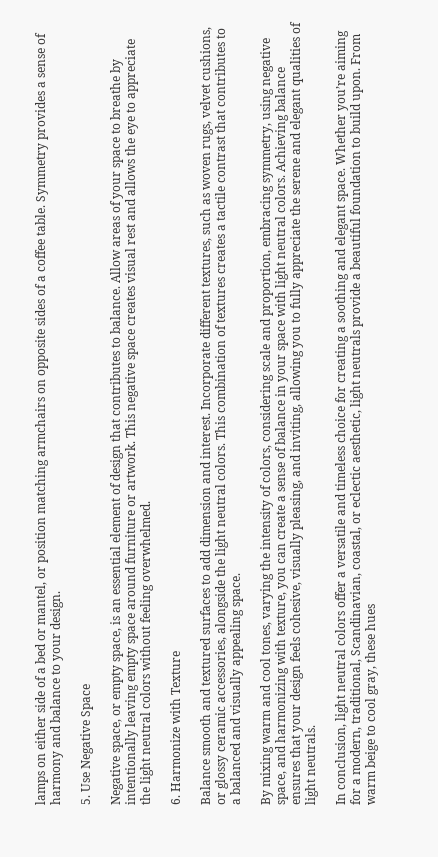lamps on either side of a bed or mantel, or position matching armchairs on opposite sides of a coffee table. Symmetry provides a sense of harmony and balance to your design.

5. Use Negative Space

Negative space, or empty space, is an essential element of design that contributes to balance. Allow areas of your space to breathe by intentionally leaving empty space around furniture or artwork. This negative space creates visual rest and allows the eye to appreciate the light neutral colors without feeling overwhelmed.

6. Harmonize with Texture

Balance smooth and textured surfaces to add dimension and interest. Incorporate different textures, such as woven rugs, velvet cushions, or glossy ceramic accessories, alongside the light neutral colors. This combination of textures creates a tactile contrast that contributes to a balanced and visually appealing space.

By mixing warm and cool tones, varying the intensity of colors, considering scale and proportion, embracing symmetry, using negative space, and harmonizing with texture, you can create a sense of balance in your space with light neutral colors. Achieving balance ensures that your design feels cohesive, visually pleasing, and inviting, allowing you to fully appreciate the serene and elegant qualities of light neutrals.

In conclusion, light neutral colors offer a versatile and timeless choice for creating a soothing and elegant space. Whether you’re aiming for a modern, traditional, Scandinavian, coastal, or eclectic aesthetic, light neutrals provide a beautiful foundation to build upon. From warm beige to cool gray, these hues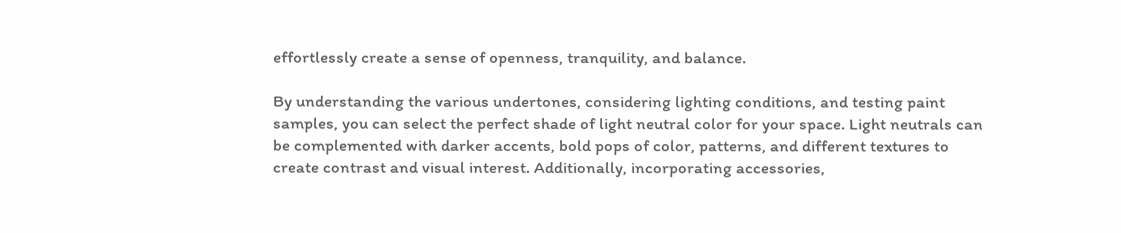effortlessly create a sense of openness, tranquility, and balance.

By understanding the various undertones, considering lighting conditions, and testing paint samples, you can select the perfect shade of light neutral color for your space. Light neutrals can be complemented with darker accents, bold pops of color, patterns, and different textures to create contrast and visual interest. Additionally, incorporating accessories,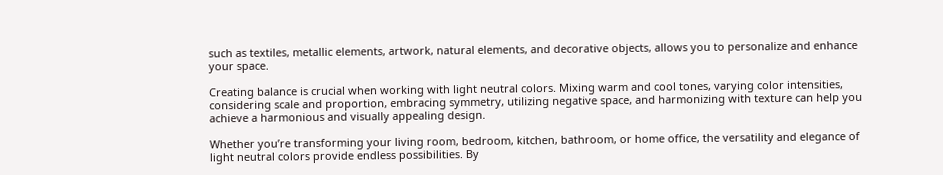such as textiles, metallic elements, artwork, natural elements, and decorative objects, allows you to personalize and enhance your space.

Creating balance is crucial when working with light neutral colors. Mixing warm and cool tones, varying color intensities, considering scale and proportion, embracing symmetry, utilizing negative space, and harmonizing with texture can help you achieve a harmonious and visually appealing design.

Whether you’re transforming your living room, bedroom, kitchen, bathroom, or home office, the versatility and elegance of light neutral colors provide endless possibilities. By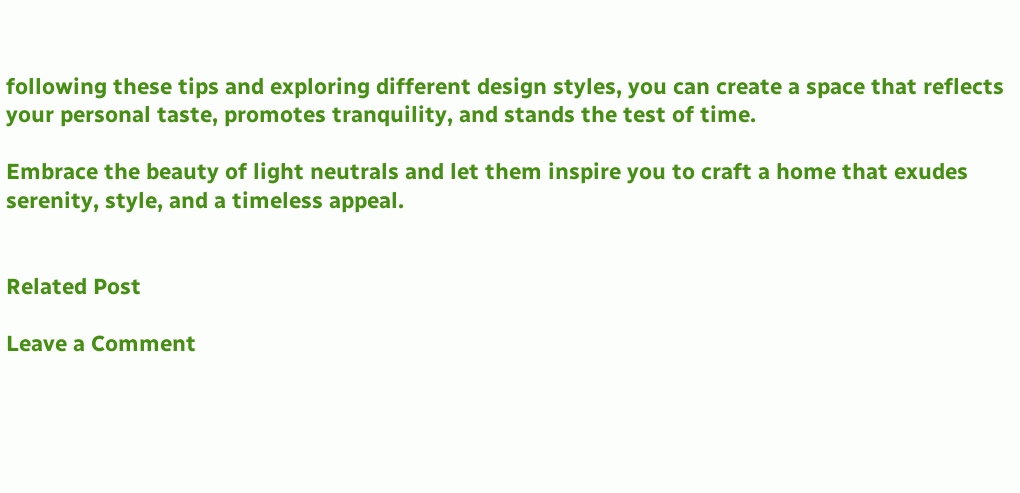following these tips and exploring different design styles, you can create a space that reflects your personal taste, promotes tranquility, and stands the test of time.

Embrace the beauty of light neutrals and let them inspire you to craft a home that exudes serenity, style, and a timeless appeal.


Related Post

Leave a Comment